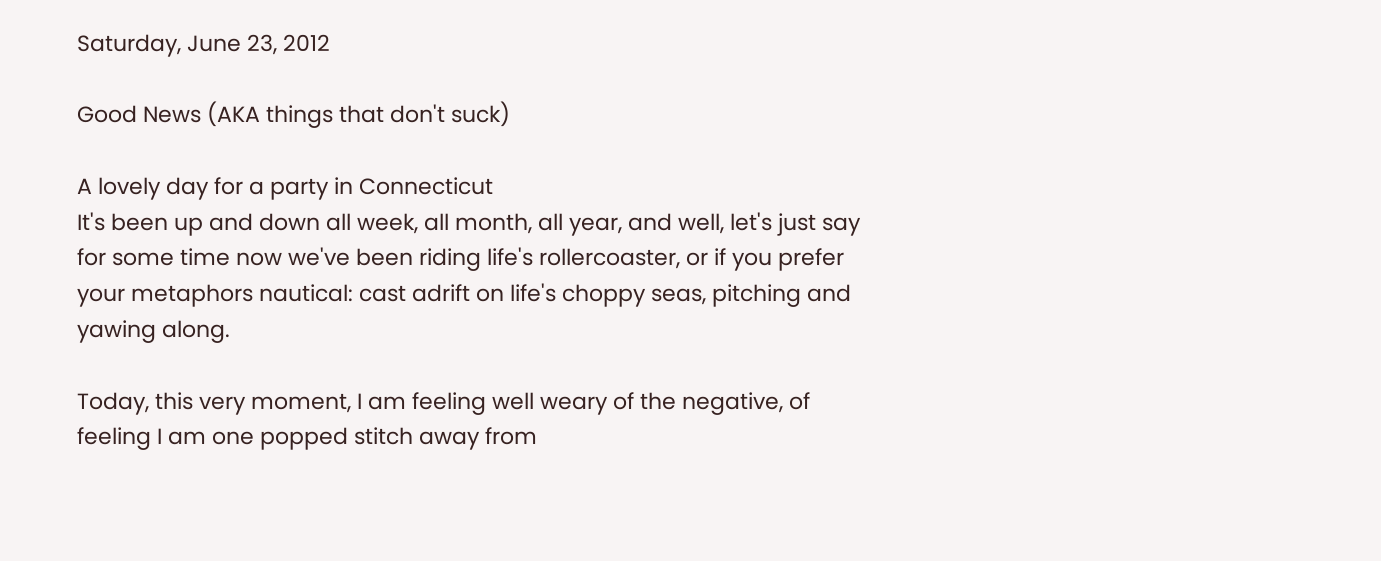Saturday, June 23, 2012

Good News (AKA things that don't suck)

A lovely day for a party in Connecticut
It's been up and down all week, all month, all year, and well, let's just say for some time now we've been riding life's rollercoaster, or if you prefer your metaphors nautical: cast adrift on life's choppy seas, pitching and yawing along.

Today, this very moment, I am feeling well weary of the negative, of feeling I am one popped stitch away from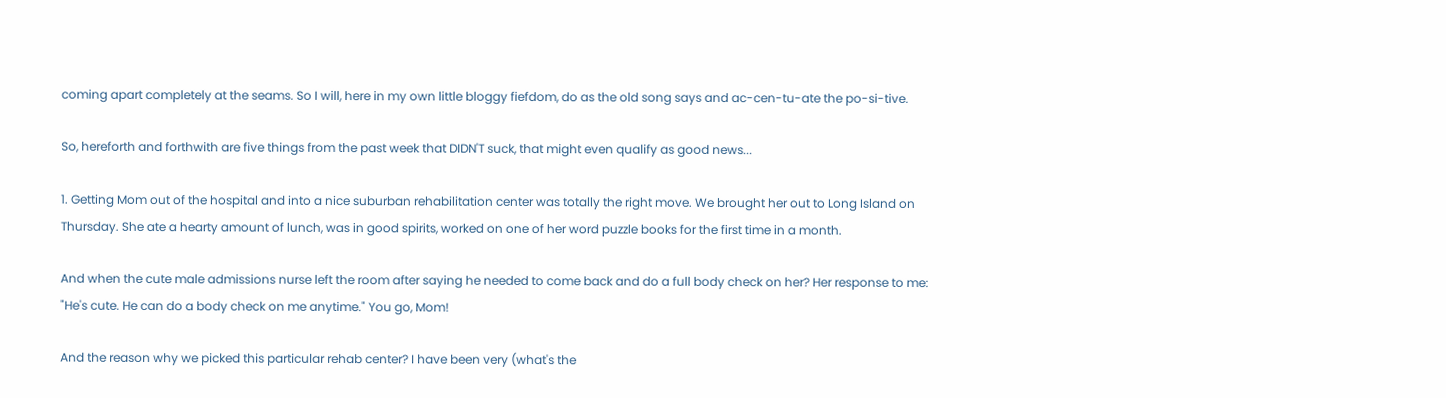coming apart completely at the seams. So I will, here in my own little bloggy fiefdom, do as the old song says and ac-cen-tu-ate the po-si-tive.

So, hereforth and forthwith are five things from the past week that DIDN'T suck, that might even qualify as good news...

1. Getting Mom out of the hospital and into a nice suburban rehabilitation center was totally the right move. We brought her out to Long Island on Thursday. She ate a hearty amount of lunch, was in good spirits, worked on one of her word puzzle books for the first time in a month.

And when the cute male admissions nurse left the room after saying he needed to come back and do a full body check on her? Her response to me: "He's cute. He can do a body check on me anytime." You go, Mom!

And the reason why we picked this particular rehab center? I have been very (what's the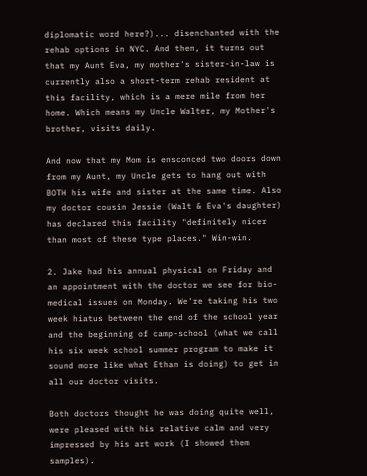diplomatic word here?)... disenchanted with the rehab options in NYC. And then, it turns out that my Aunt Eva, my mother's sister-in-law is currently also a short-term rehab resident at this facility, which is a mere mile from her home. Which means my Uncle Walter, my Mother's brother, visits daily.

And now that my Mom is ensconced two doors down from my Aunt, my Uncle gets to hang out with BOTH his wife and sister at the same time. Also my doctor cousin Jessie (Walt & Eva's daughter) has declared this facility "definitely nicer than most of these type places." Win-win.

2. Jake had his annual physical on Friday and an appointment with the doctor we see for bio-medical issues on Monday. We're taking his two week hiatus between the end of the school year and the beginning of camp-school (what we call his six week school summer program to make it sound more like what Ethan is doing) to get in all our doctor visits.

Both doctors thought he was doing quite well, were pleased with his relative calm and very impressed by his art work (I showed them samples).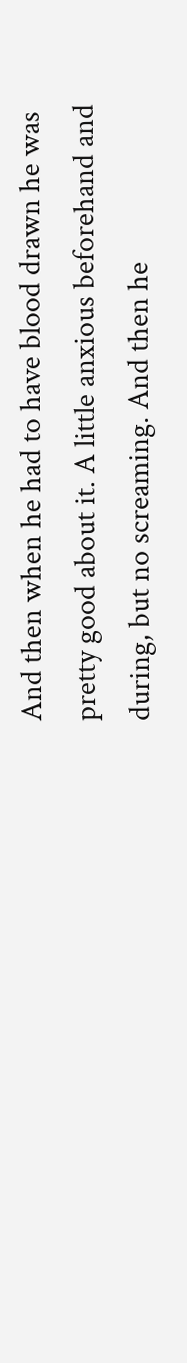And then when he had to have blood drawn he was pretty good about it. A little anxious beforehand and during, but no screaming. And then he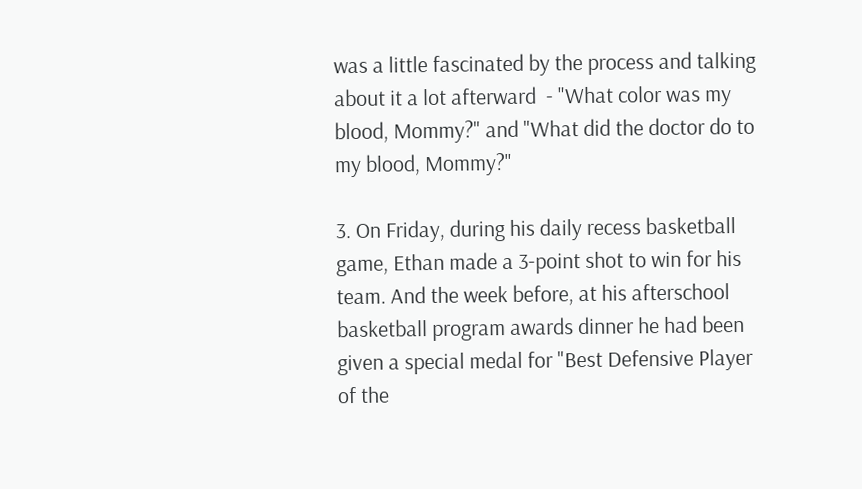was a little fascinated by the process and talking about it a lot afterward  - "What color was my blood, Mommy?" and "What did the doctor do to my blood, Mommy?"

3. On Friday, during his daily recess basketball game, Ethan made a 3-point shot to win for his team. And the week before, at his afterschool basketball program awards dinner he had been given a special medal for "Best Defensive Player of the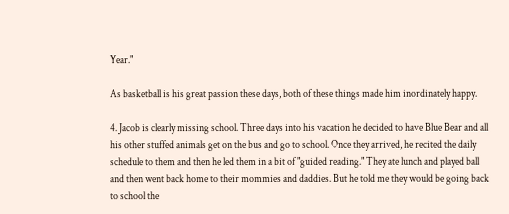Year."

As basketball is his great passion these days, both of these things made him inordinately happy.

4. Jacob is clearly missing school. Three days into his vacation he decided to have Blue Bear and all his other stuffed animals get on the bus and go to school. Once they arrived, he recited the daily schedule to them and then he led them in a bit of "guided reading." They ate lunch and played ball and then went back home to their mommies and daddies. But he told me they would be going back to school the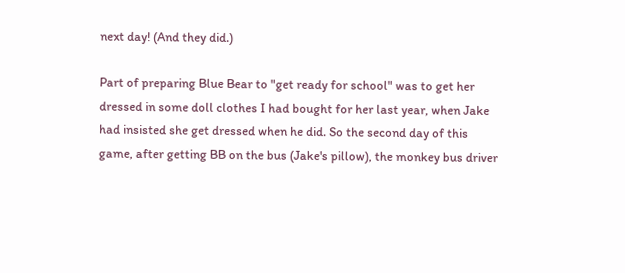next day! (And they did.)

Part of preparing Blue Bear to "get ready for school" was to get her dressed in some doll clothes I had bought for her last year, when Jake had insisted she get dressed when he did. So the second day of this game, after getting BB on the bus (Jake's pillow), the monkey bus driver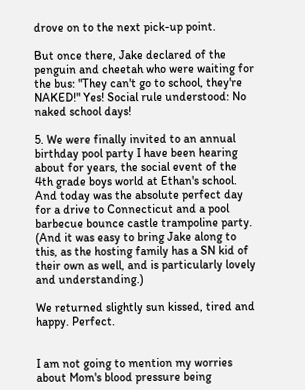drove on to the next pick-up point.

But once there, Jake declared of the penguin and cheetah who were waiting for the bus: "They can't go to school, they're NAKED!" Yes! Social rule understood: No naked school days!

5. We were finally invited to an annual birthday pool party I have been hearing about for years, the social event of the 4th grade boys world at Ethan's school. And today was the absolute perfect day for a drive to Connecticut and a pool barbecue bounce castle trampoline party. (And it was easy to bring Jake along to this, as the hosting family has a SN kid of their own as well, and is particularly lovely and understanding.)

We returned slightly sun kissed, tired and happy. Perfect.


I am not going to mention my worries about Mom's blood pressure being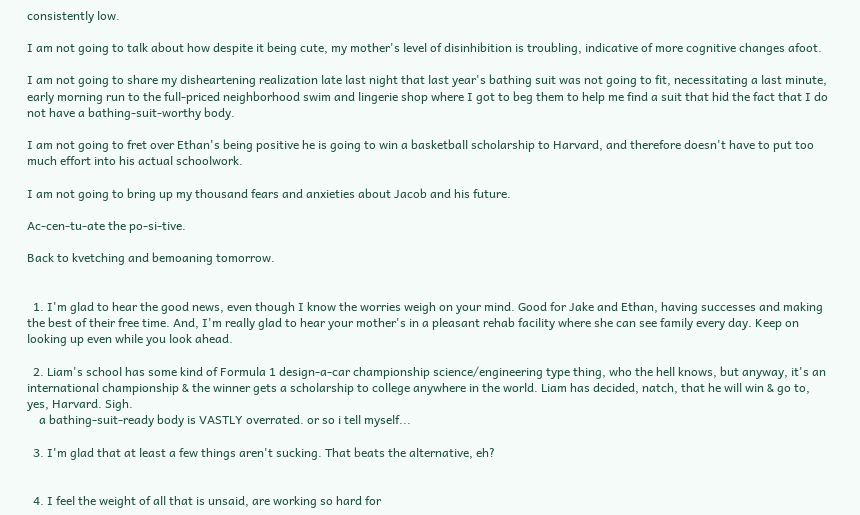consistently low.

I am not going to talk about how despite it being cute, my mother's level of disinhibition is troubling, indicative of more cognitive changes afoot.

I am not going to share my disheartening realization late last night that last year's bathing suit was not going to fit, necessitating a last minute, early morning run to the full-priced neighborhood swim and lingerie shop where I got to beg them to help me find a suit that hid the fact that I do not have a bathing-suit-worthy body.

I am not going to fret over Ethan's being positive he is going to win a basketball scholarship to Harvard, and therefore doesn't have to put too much effort into his actual schoolwork.

I am not going to bring up my thousand fears and anxieties about Jacob and his future.

Ac-cen-tu-ate the po-si-tive.

Back to kvetching and bemoaning tomorrow.


  1. I'm glad to hear the good news, even though I know the worries weigh on your mind. Good for Jake and Ethan, having successes and making the best of their free time. And, I'm really glad to hear your mother's in a pleasant rehab facility where she can see family every day. Keep on looking up even while you look ahead.

  2. Liam's school has some kind of Formula 1 design-a-car championship science/engineering type thing, who the hell knows, but anyway, it's an international championship & the winner gets a scholarship to college anywhere in the world. Liam has decided, natch, that he will win & go to, yes, Harvard. Sigh.
    a bathing-suit-ready body is VASTLY overrated. or so i tell myself...

  3. I'm glad that at least a few things aren't sucking. That beats the alternative, eh?


  4. I feel the weight of all that is unsaid, are working so hard for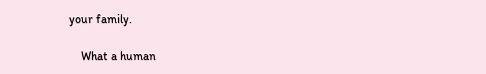your family.

    What a human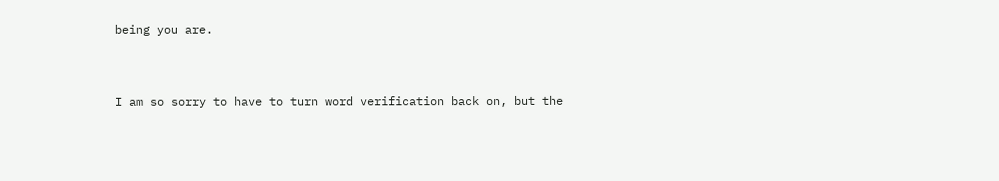being you are.


I am so sorry to have to turn word verification back on, but the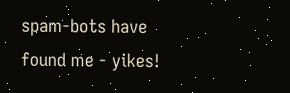spam-bots have found me - yikes!